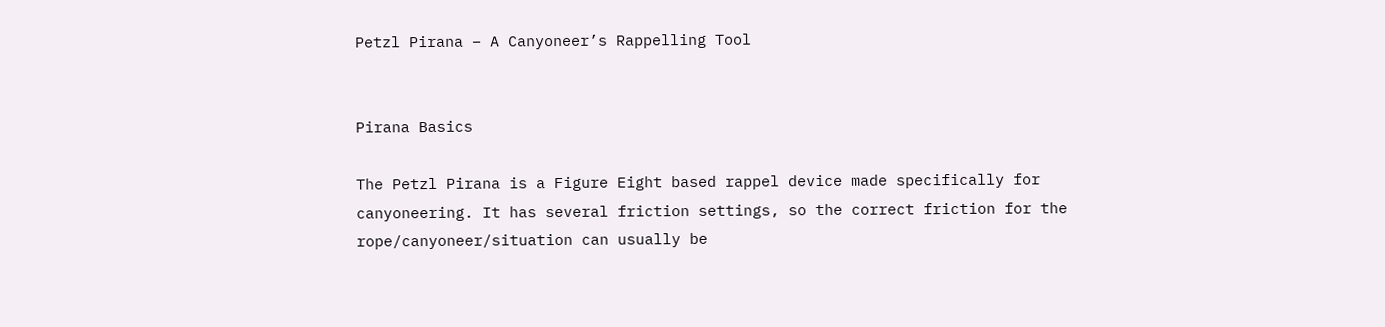Petzl Pirana – A Canyoneer’s Rappelling Tool


Pirana Basics

The Petzl Pirana is a Figure Eight based rappel device made specifically for canyoneering. It has several friction settings, so the correct friction for the rope/canyoneer/situation can usually be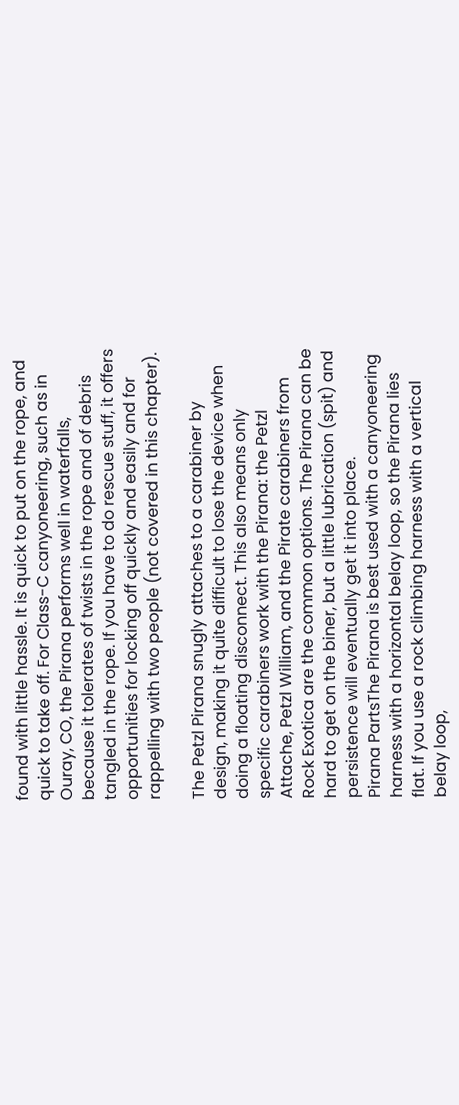found with little hassle. It is quick to put on the rope, and quick to take off. For Class-C canyoneering, such as in Ouray, CO, the Pirana performs well in waterfalls, because it tolerates of twists in the rope and of debris tangled in the rope. If you have to do rescue stuff, it offers opportunities for locking off quickly and easily and for rappelling with two people (not covered in this chapter).

The Petzl Pirana snugly attaches to a carabiner by design, making it quite difficult to lose the device when doing a floating disconnect. This also means only specific carabiners work with the Pirana: the Petzl Attache, Petzl William, and the Pirate carabiners from Rock Exotica are the common options. The Pirana can be hard to get on the biner, but a little lubrication (spit) and persistence will eventually get it into place.
Pirana PartsThe Pirana is best used with a canyoneering harness with a horizontal belay loop, so the Pirana lies flat. If you use a rock climbing harness with a vertical belay loop,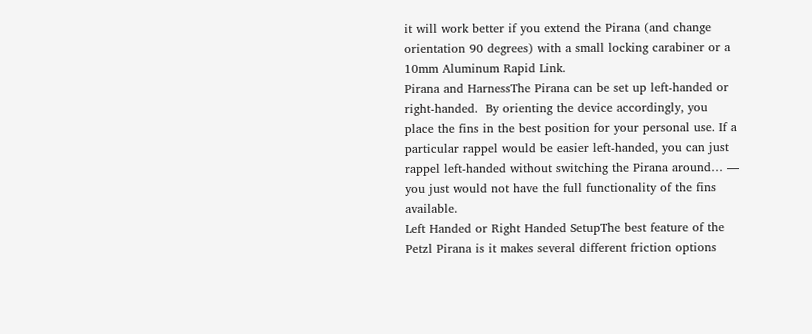it will work better if you extend the Pirana (and change orientation 90 degrees) with a small locking carabiner or a 10mm Aluminum Rapid Link.
Pirana and HarnessThe Pirana can be set up left-handed or right-handed.  By orienting the device accordingly, you place the fins in the best position for your personal use. If a particular rappel would be easier left-handed, you can just rappel left-handed without switching the Pirana around… — you just would not have the full functionality of the fins available.
Left Handed or Right Handed SetupThe best feature of the Petzl Pirana is it makes several different friction options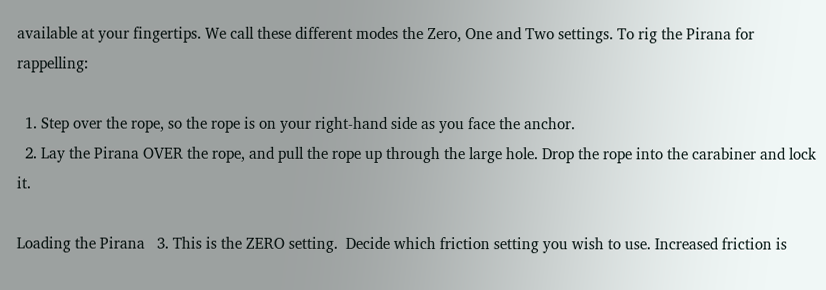available at your fingertips. We call these different modes the Zero, One and Two settings. To rig the Pirana for rappelling:

  1. Step over the rope, so the rope is on your right-hand side as you face the anchor.
  2. Lay the Pirana OVER the rope, and pull the rope up through the large hole. Drop the rope into the carabiner and lock it.

Loading the Pirana   3. This is the ZERO setting.  Decide which friction setting you wish to use. Increased friction is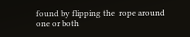found by flipping the  rope around one or both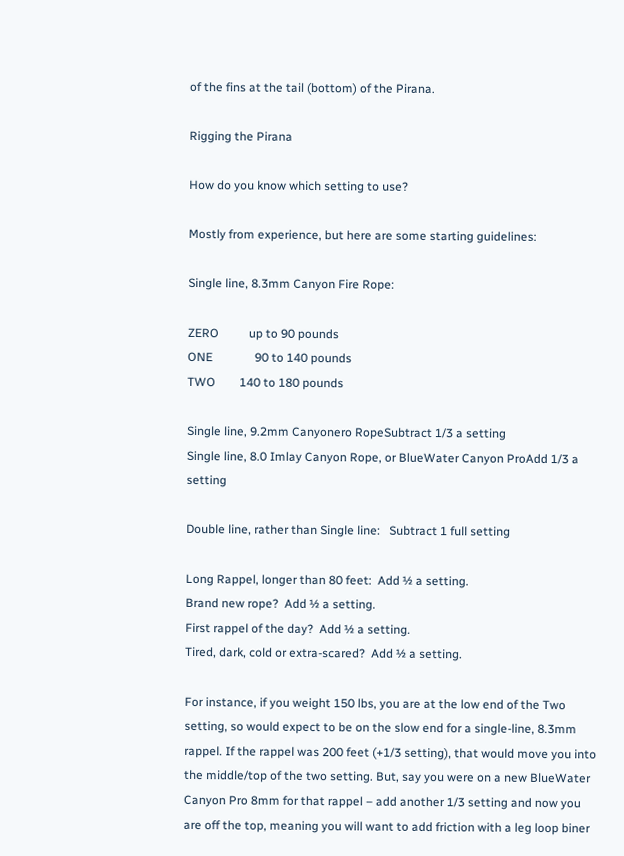of the fins at the tail (bottom) of the Pirana.

Rigging the Pirana

How do you know which setting to use?

Mostly from experience, but here are some starting guidelines:

Single line, 8.3mm Canyon Fire Rope:

ZERO          up to 90 pounds
ONE              90 to 140 pounds
TWO        140 to 180 pounds

Single line, 9.2mm Canyonero RopeSubtract 1/3 a setting
Single line, 8.0 Imlay Canyon Rope, or BlueWater Canyon ProAdd 1/3 a setting

Double line, rather than Single line:   Subtract 1 full setting

Long Rappel, longer than 80 feet:  Add ½ a setting.
Brand new rope?  Add ½ a setting.
First rappel of the day?  Add ½ a setting.
Tired, dark, cold or extra-scared?  Add ½ a setting.

For instance, if you weight 150 lbs, you are at the low end of the Two setting, so would expect to be on the slow end for a single-line, 8.3mm rappel. If the rappel was 200 feet (+1/3 setting), that would move you into the middle/top of the two setting. But, say you were on a new BlueWater Canyon Pro 8mm for that rappel – add another 1/3 setting and now you are off the top, meaning you will want to add friction with a leg loop biner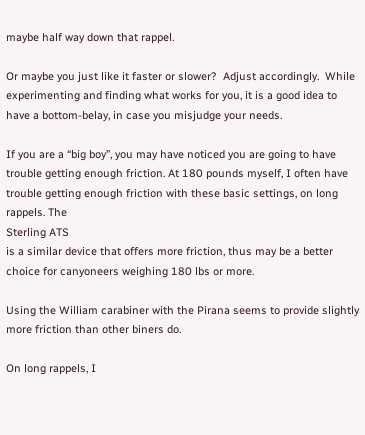maybe half way down that rappel.

Or maybe you just like it faster or slower?  Adjust accordingly.  While experimenting and finding what works for you, it is a good idea to have a bottom-belay, in case you misjudge your needs.

If you are a “big boy”, you may have noticed you are going to have trouble getting enough friction. At 180 pounds myself, I often have trouble getting enough friction with these basic settings, on long rappels. The
Sterling ATS
is a similar device that offers more friction, thus may be a better choice for canyoneers weighing 180 lbs or more.

Using the William carabiner with the Pirana seems to provide slightly more friction than other biners do.

On long rappels, I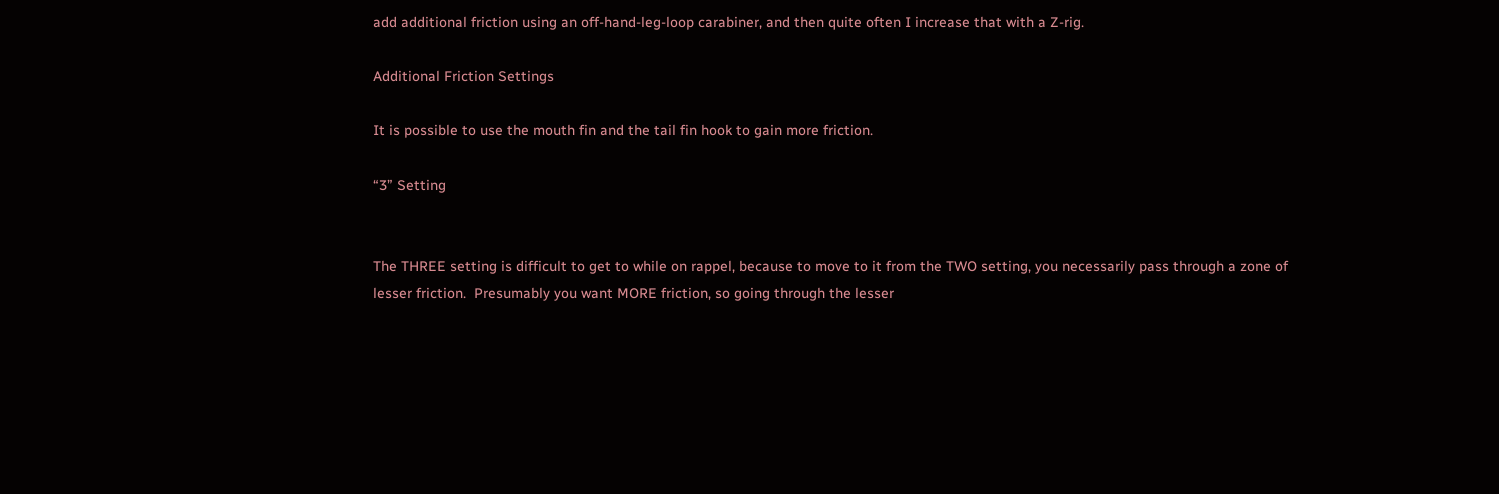add additional friction using an off-hand-leg-loop carabiner, and then quite often I increase that with a Z-rig.

Additional Friction Settings

It is possible to use the mouth fin and the tail fin hook to gain more friction.

“3” Setting


The THREE setting is difficult to get to while on rappel, because to move to it from the TWO setting, you necessarily pass through a zone of lesser friction.  Presumably you want MORE friction, so going through the lesser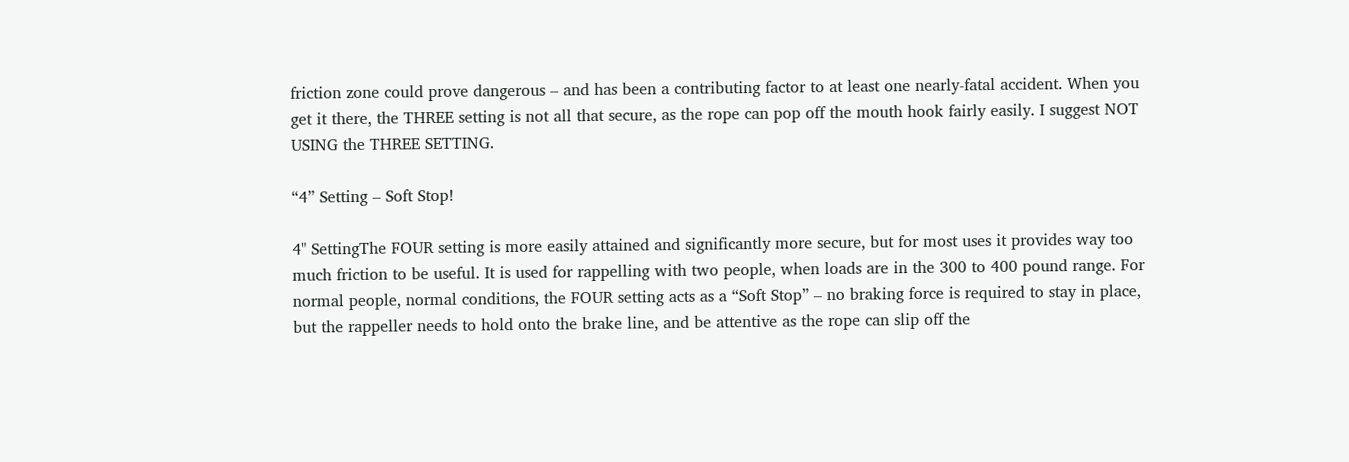friction zone could prove dangerous – and has been a contributing factor to at least one nearly-fatal accident. When you get it there, the THREE setting is not all that secure, as the rope can pop off the mouth hook fairly easily. I suggest NOT USING the THREE SETTING.

“4” Setting – Soft Stop!

4" SettingThe FOUR setting is more easily attained and significantly more secure, but for most uses it provides way too much friction to be useful. It is used for rappelling with two people, when loads are in the 300 to 400 pound range. For normal people, normal conditions, the FOUR setting acts as a “Soft Stop” – no braking force is required to stay in place, but the rappeller needs to hold onto the brake line, and be attentive as the rope can slip off the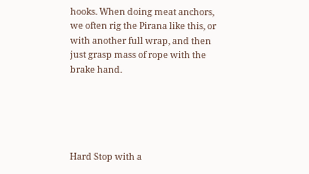hooks. When doing meat anchors, we often rig the Pirana like this, or with another full wrap, and then just grasp mass of rope with the brake hand.





Hard Stop with a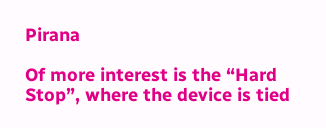Pirana

Of more interest is the “Hard Stop”, where the device is tied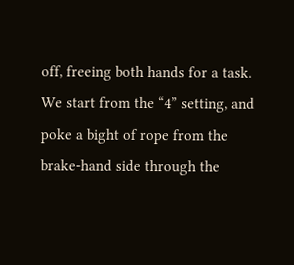off, freeing both hands for a task.  We start from the “4” setting, and poke a bight of rope from the brake-hand side through the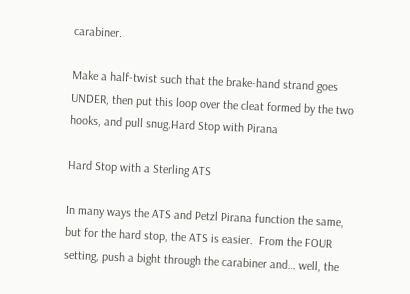carabiner.

Make a half-twist such that the brake-hand strand goes UNDER, then put this loop over the cleat formed by the two hooks, and pull snug.Hard Stop with Pirana

Hard Stop with a Sterling ATS

In many ways the ATS and Petzl Pirana function the same, but for the hard stop, the ATS is easier.  From the FOUR setting, push a bight through the carabiner and… well, the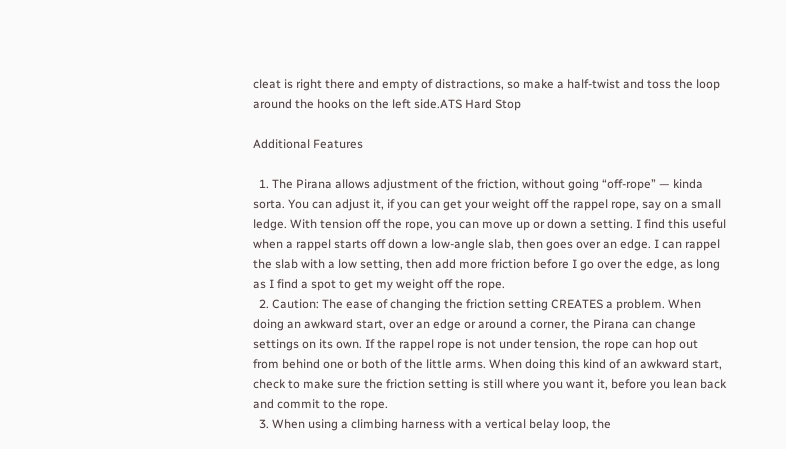cleat is right there and empty of distractions, so make a half-twist and toss the loop around the hooks on the left side.ATS Hard Stop

Additional Features

  1. The Pirana allows adjustment of the friction, without going “off-rope” — kinda sorta. You can adjust it, if you can get your weight off the rappel rope, say on a small ledge. With tension off the rope, you can move up or down a setting. I find this useful when a rappel starts off down a low-angle slab, then goes over an edge. I can rappel the slab with a low setting, then add more friction before I go over the edge, as long as I find a spot to get my weight off the rope.
  2. Caution: The ease of changing the friction setting CREATES a problem. When doing an awkward start, over an edge or around a corner, the Pirana can change settings on its own. If the rappel rope is not under tension, the rope can hop out from behind one or both of the little arms. When doing this kind of an awkward start, check to make sure the friction setting is still where you want it, before you lean back and commit to the rope.
  3. When using a climbing harness with a vertical belay loop, the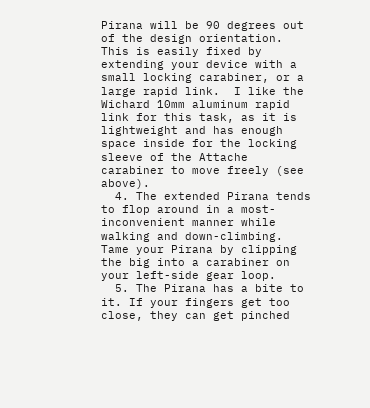Pirana will be 90 degrees out of the design orientation. This is easily fixed by extending your device with a small locking carabiner, or a large rapid link.  I like the Wichard 10mm aluminum rapid link for this task, as it is lightweight and has enough space inside for the locking sleeve of the Attache carabiner to move freely (see above).
  4. The extended Pirana tends to flop around in a most-inconvenient manner while walking and down-climbing. Tame your Pirana by clipping the big into a carabiner on your left-side gear loop.
  5. The Pirana has a bite to it. If your fingers get too close, they can get pinched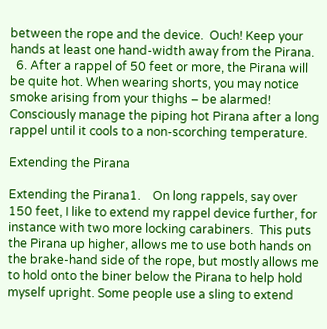between the rope and the device.  Ouch! Keep your hands at least one hand-width away from the Pirana.
  6. After a rappel of 50 feet or more, the Pirana will be quite hot. When wearing shorts, you may notice smoke arising from your thighs – be alarmed!  Consciously manage the piping hot Pirana after a long rappel until it cools to a non-scorching temperature.

Extending the Pirana

Extending the Pirana1.    On long rappels, say over 150 feet, I like to extend my rappel device further, for instance with two more locking carabiners.  This puts the Pirana up higher, allows me to use both hands on the brake-hand side of the rope, but mostly allows me to hold onto the biner below the Pirana to help hold myself upright. Some people use a sling to extend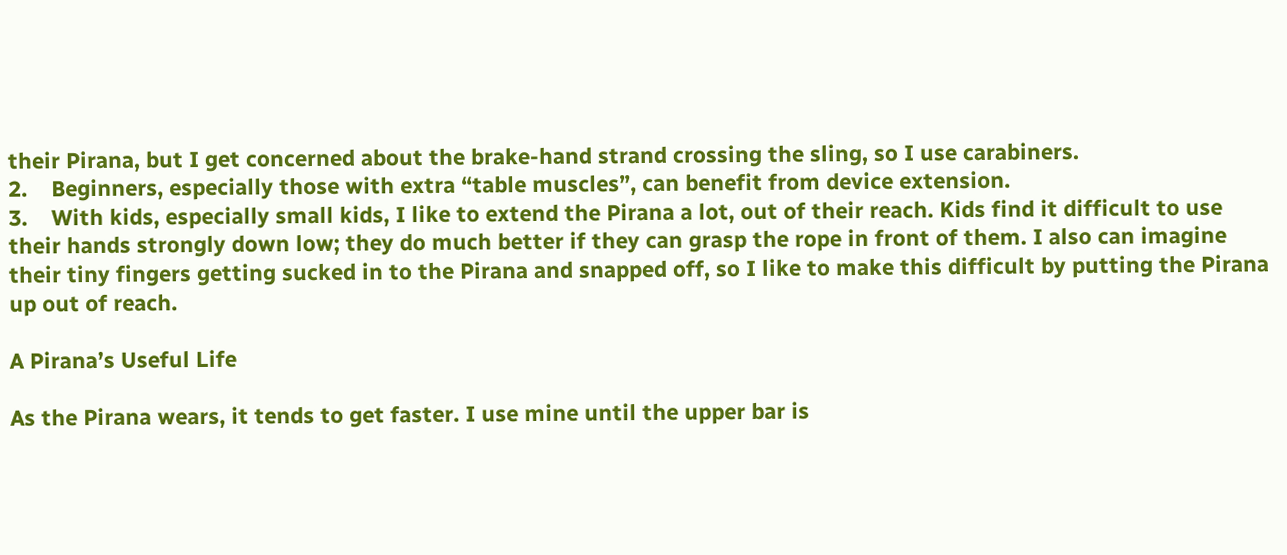their Pirana, but I get concerned about the brake-hand strand crossing the sling, so I use carabiners.
2.    Beginners, especially those with extra “table muscles”, can benefit from device extension.
3.    With kids, especially small kids, I like to extend the Pirana a lot, out of their reach. Kids find it difficult to use their hands strongly down low; they do much better if they can grasp the rope in front of them. I also can imagine their tiny fingers getting sucked in to the Pirana and snapped off, so I like to make this difficult by putting the Pirana up out of reach.

A Pirana’s Useful Life

As the Pirana wears, it tends to get faster. I use mine until the upper bar is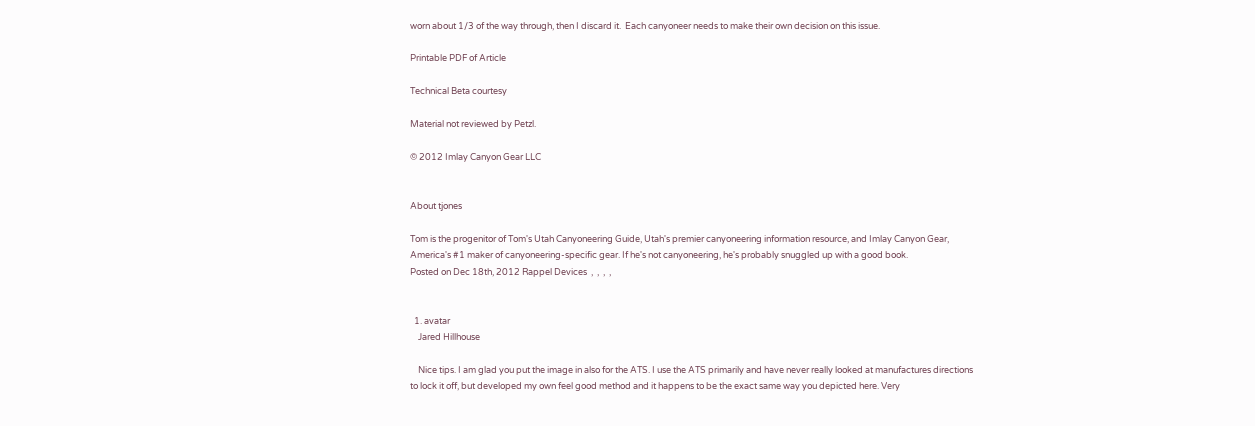worn about 1/3 of the way through, then I discard it.  Each canyoneer needs to make their own decision on this issue.

Printable PDF of Article

Technical Beta courtesy

Material not reviewed by Petzl.

© 2012 Imlay Canyon Gear LLC


About tjones

Tom is the progenitor of Tom's Utah Canyoneering Guide, Utah's premier canyoneering information resource, and Imlay Canyon Gear, America's #1 maker of canyoneering-specific gear. If he's not canyoneering, he's probably snuggled up with a good book.
Posted on Dec 18th, 2012 Rappel Devices  ,  ,  ,  ,


  1. avatar
    Jared Hillhouse

    Nice tips. I am glad you put the image in also for the ATS. I use the ATS primarily and have never really looked at manufactures directions to lock it off, but developed my own feel good method and it happens to be the exact same way you depicted here. Very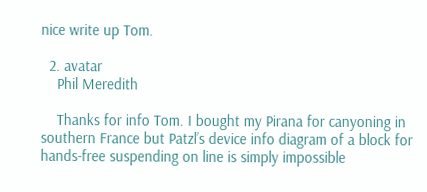nice write up Tom.

  2. avatar
    Phil Meredith

    Thanks for info Tom. I bought my Pirana for canyoning in southern France but Patzl’s device info diagram of a block for hands-free suspending on line is simply impossible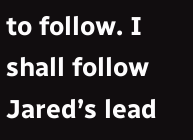to follow. I shall follow Jared’s lead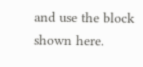and use the block shown here.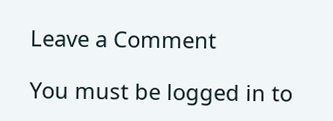Leave a Comment

You must be logged in to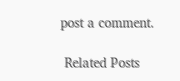post a comment.

 Related Posts